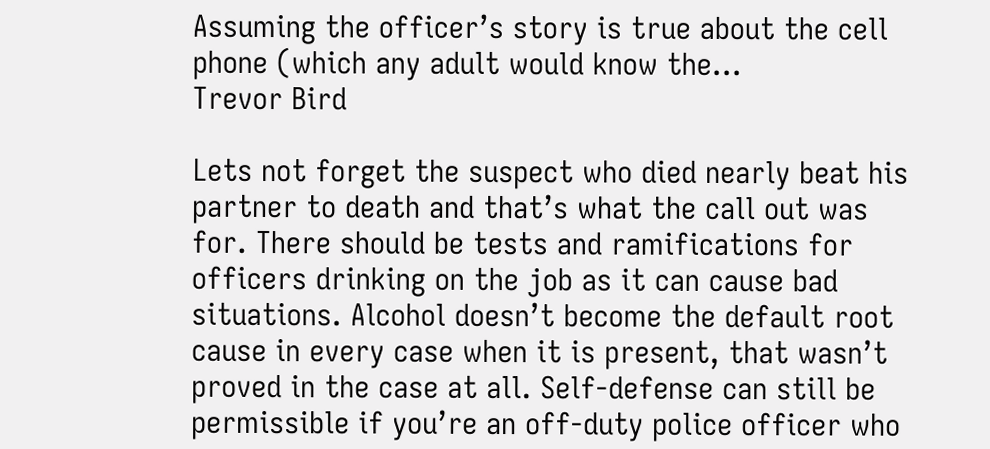Assuming the officer’s story is true about the cell phone (which any adult would know the…
Trevor Bird

Lets not forget the suspect who died nearly beat his partner to death and that’s what the call out was for. There should be tests and ramifications for officers drinking on the job as it can cause bad situations. Alcohol doesn’t become the default root cause in every case when it is present, that wasn’t proved in the case at all. Self-defense can still be permissible if you’re an off-duty police officer who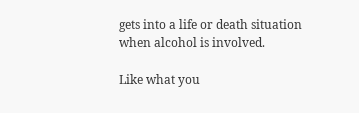gets into a life or death situation when alcohol is involved.

Like what you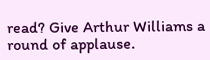read? Give Arthur Williams a round of applause.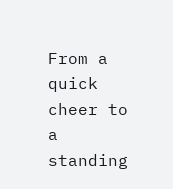From a quick cheer to a standing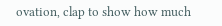ovation, clap to show how much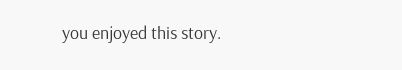you enjoyed this story.